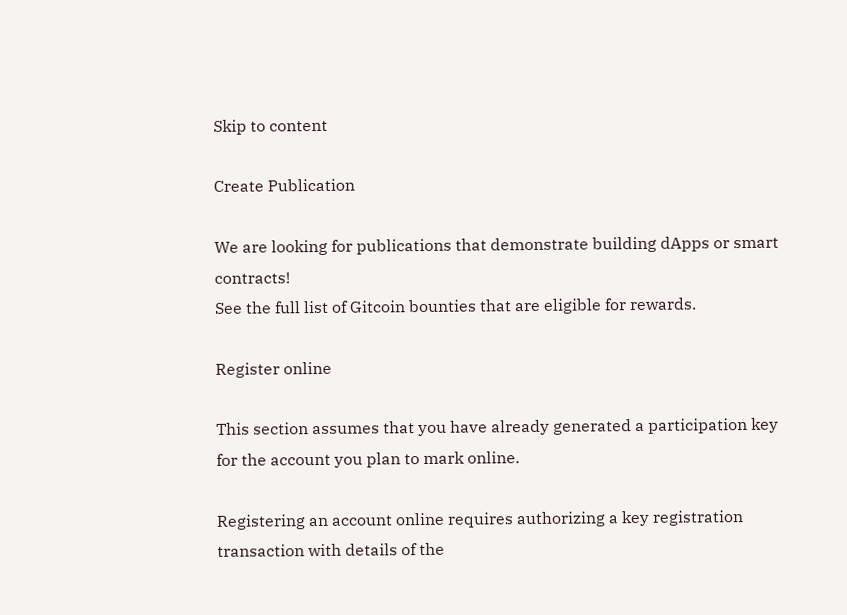Skip to content

Create Publication

We are looking for publications that demonstrate building dApps or smart contracts!
See the full list of Gitcoin bounties that are eligible for rewards.

Register online

This section assumes that you have already generated a participation key for the account you plan to mark online.

Registering an account online requires authorizing a key registration transaction with details of the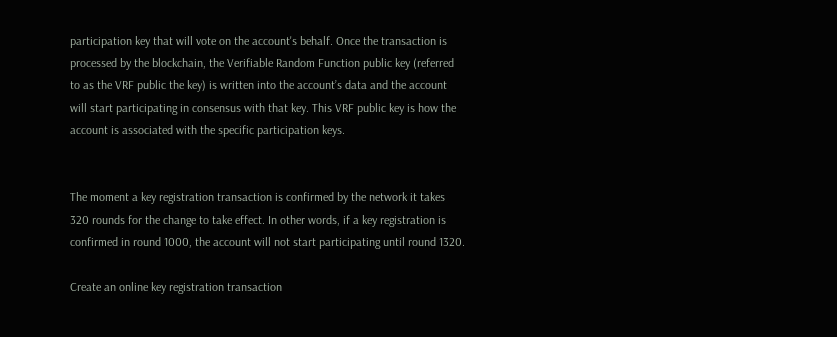participation key that will vote on the account's behalf. Once the transaction is processed by the blockchain, the Verifiable Random Function public key (referred to as the VRF public the key) is written into the account’s data and the account will start participating in consensus with that key. This VRF public key is how the account is associated with the specific participation keys.


The moment a key registration transaction is confirmed by the network it takes 320 rounds for the change to take effect. In other words, if a key registration is confirmed in round 1000, the account will not start participating until round 1320.

Create an online key registration transaction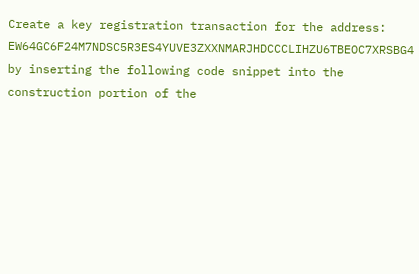Create a key registration transaction for the address: EW64GC6F24M7NDSC5R3ES4YUVE3ZXXNMARJHDCCCLIHZU6TBEOC7XRSBG4 by inserting the following code snippet into the construction portion of the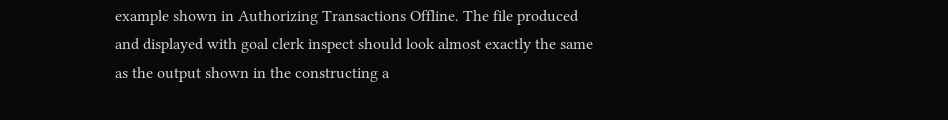example shown in Authorizing Transactions Offline. The file produced and displayed with goal clerk inspect should look almost exactly the same as the output shown in the constructing a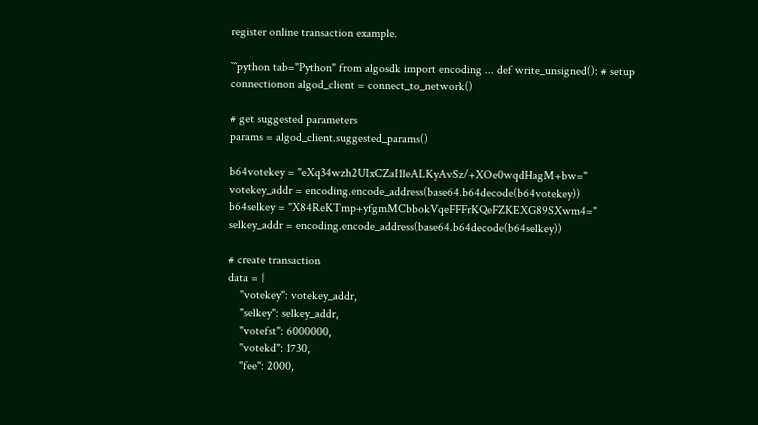register online transaction example.

```python tab="Python" from algosdk import encoding ... def write_unsigned(): # setup connectionon algod_client = connect_to_network()

# get suggested parameters
params = algod_client.suggested_params()

b64votekey = "eXq34wzh2UIxCZaI1leALKyAvSz/+XOe0wqdHagM+bw="
votekey_addr = encoding.encode_address(base64.b64decode(b64votekey))
b64selkey = "X84ReKTmp+yfgmMCbbokVqeFFFrKQeFZKEXG89SXwm4="
selkey_addr = encoding.encode_address(base64.b64decode(b64selkey))

# create transaction
data = {
    "votekey": votekey_addr,
    "selkey": selkey_addr,
    "votefst": 6000000,
    "votekd": 1730,
    "fee": 2000,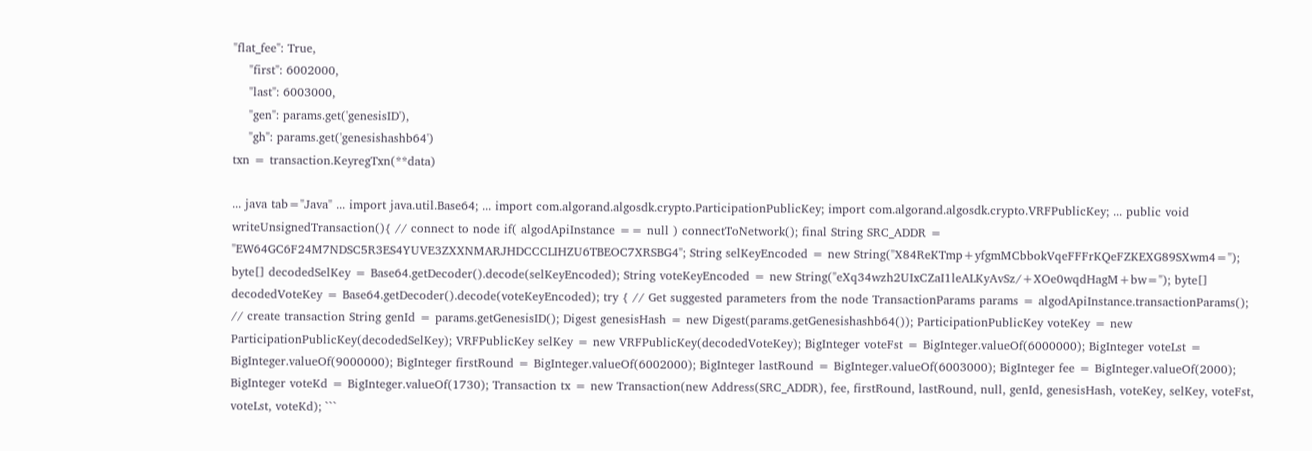"flat_fee": True,
    "first": 6002000,
    "last": 6003000,
    "gen": params.get('genesisID'),
    "gh": params.get('genesishashb64')
txn = transaction.KeyregTxn(**data)

... java tab="Java" ... import java.util.Base64; ... import com.algorand.algosdk.crypto.ParticipationPublicKey; import com.algorand.algosdk.crypto.VRFPublicKey; ... public void writeUnsignedTransaction(){ // connect to node if( algodApiInstance == null ) connectToNetwork(); final String SRC_ADDR = "EW64GC6F24M7NDSC5R3ES4YUVE3ZXXNMARJHDCCCLIHZU6TBEOC7XRSBG4"; String selKeyEncoded = new String("X84ReKTmp+yfgmMCbbokVqeFFFrKQeFZKEXG89SXwm4="); byte[] decodedSelKey = Base64.getDecoder().decode(selKeyEncoded); String voteKeyEncoded = new String("eXq34wzh2UIxCZaI1leALKyAvSz/+XOe0wqdHagM+bw="); byte[] decodedVoteKey = Base64.getDecoder().decode(voteKeyEncoded); try { // Get suggested parameters from the node TransactionParams params = algodApiInstance.transactionParams(); // create transaction String genId = params.getGenesisID(); Digest genesisHash = new Digest(params.getGenesishashb64()); ParticipationPublicKey voteKey = new ParticipationPublicKey(decodedSelKey); VRFPublicKey selKey = new VRFPublicKey(decodedVoteKey); BigInteger voteFst = BigInteger.valueOf(6000000); BigInteger voteLst = BigInteger.valueOf(9000000); BigInteger firstRound = BigInteger.valueOf(6002000); BigInteger lastRound = BigInteger.valueOf(6003000); BigInteger fee = BigInteger.valueOf(2000); BigInteger voteKd = BigInteger.valueOf(1730); Transaction tx = new Transaction(new Address(SRC_ADDR), fee, firstRound, lastRound, null, genId, genesisHash, voteKey, selKey, voteFst, voteLst, voteKd); ```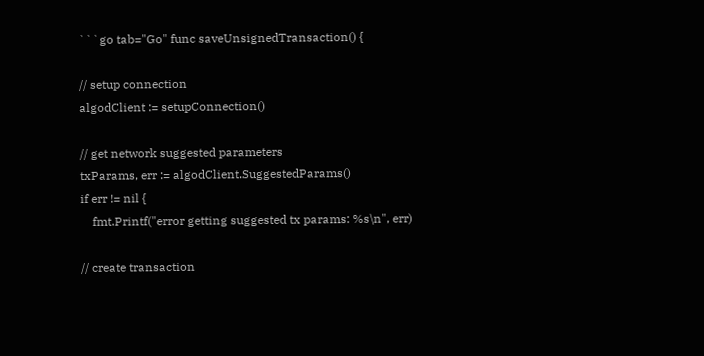```go tab="Go" func saveUnsignedTransaction() {

// setup connection
algodClient := setupConnection()

// get network suggested parameters
txParams, err := algodClient.SuggestedParams()
if err != nil {
    fmt.Printf("error getting suggested tx params: %s\n", err)

// create transaction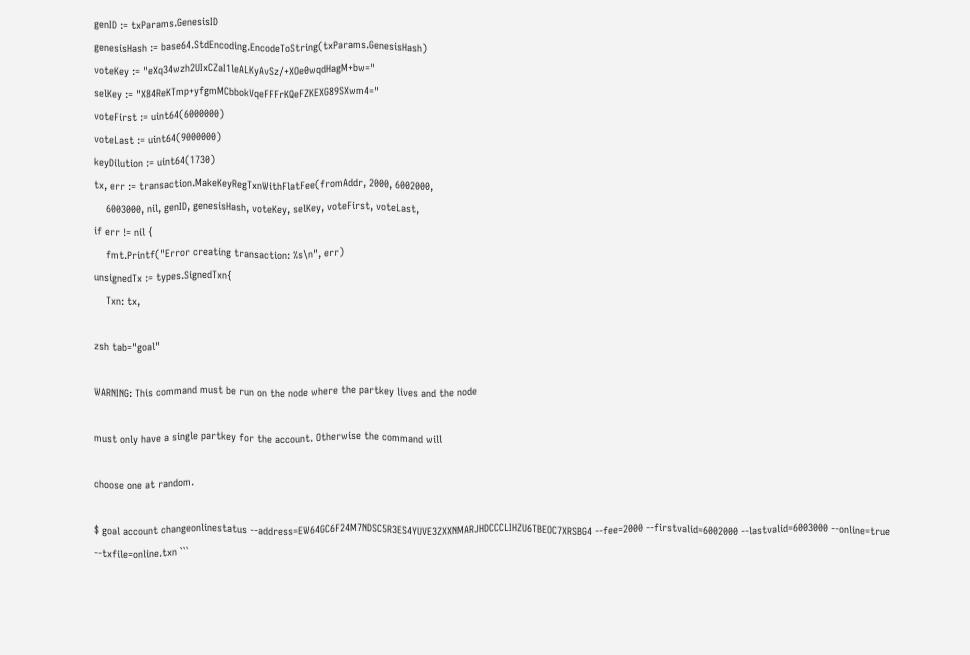genID := txParams.GenesisID
genesisHash := base64.StdEncoding.EncodeToString(txParams.GenesisHash)
voteKey := "eXq34wzh2UIxCZaI1leALKyAvSz/+XOe0wqdHagM+bw="
selKey := "X84ReKTmp+yfgmMCbbokVqeFFFrKQeFZKEXG89SXwm4="
voteFirst := uint64(6000000)
voteLast := uint64(9000000)
keyDilution := uint64(1730)
tx, err := transaction.MakeKeyRegTxnWithFlatFee(fromAddr, 2000, 6002000,
    6003000, nil, genID, genesisHash, voteKey, selKey, voteFirst, voteLast,
if err != nil {
    fmt.Printf("Error creating transaction: %s\n", err)
unsignedTx := types.SignedTxn{
    Txn: tx,

zsh tab="goal"

WARNING: This command must be run on the node where the partkey lives and the node

must only have a single partkey for the account. Otherwise the command will

choose one at random.

$ goal account changeonlinestatus --address=EW64GC6F24M7NDSC5R3ES4YUVE3ZXXNMARJHDCCCLIHZU6TBEOC7XRSBG4 --fee=2000 --firstvalid=6002000 --lastvalid=6003000 --online=true --txfile=online.txn ```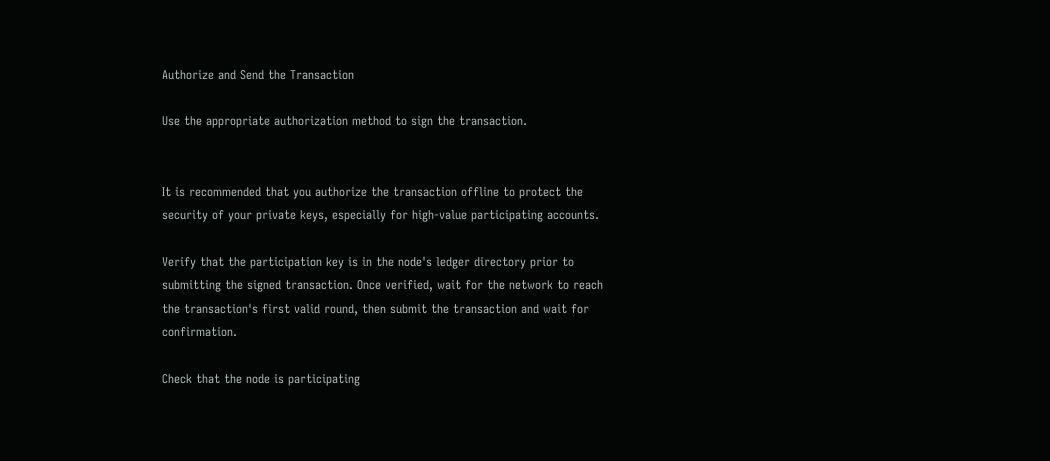Authorize and Send the Transaction

Use the appropriate authorization method to sign the transaction.


It is recommended that you authorize the transaction offline to protect the security of your private keys, especially for high-value participating accounts.

Verify that the participation key is in the node's ledger directory prior to submitting the signed transaction. Once verified, wait for the network to reach the transaction's first valid round, then submit the transaction and wait for confirmation.

Check that the node is participating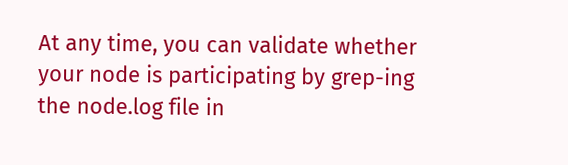At any time, you can validate whether your node is participating by grep-ing the node.log file in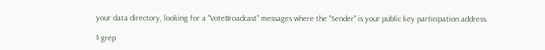your data directory, looking for a "VoteBroadcast" messages where the "Sender" is your public key participation address.

$ grep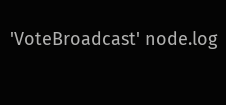'VoteBroadcast' node.log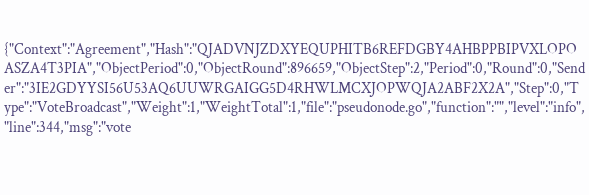{"Context":"Agreement","Hash":"QJADVNJZDXYEQUPHITB6REFDGBY4AHBPPBIPVXLOPOASZA4T3PIA","ObjectPeriod":0,"ObjectRound":896659,"ObjectStep":2,"Period":0,"Round":0,"Sender":"3IE2GDYYSI56U53AQ6UUWRGAIGG5D4RHWLMCXJOPWQJA2ABF2X2A","Step":0,"Type":"VoteBroadcast","Weight":1,"WeightTotal":1,"file":"pseudonode.go","function":"","level":"info","line":344,"msg":"vote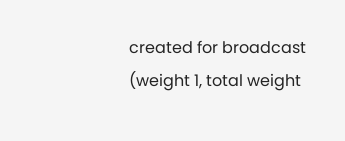created for broadcast (weight 1, total weight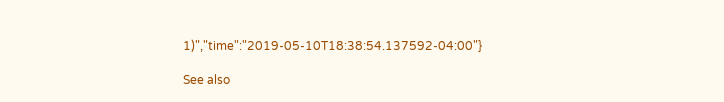1)","time":"2019-05-10T18:38:54.137592-04:00"}

See also